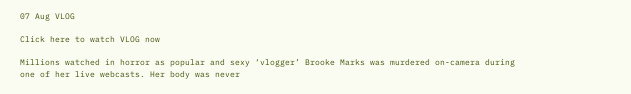07 Aug VLOG

Click here to watch VLOG now

Millions watched in horror as popular and sexy ‘vlogger’ Brooke Marks was murdered on-camera during one of her live webcasts. Her body was never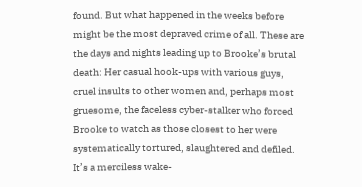found. But what happened in the weeks before might be the most depraved crime of all. These are the days and nights leading up to Brooke’s brutal death: Her casual hook-ups with various guys, cruel insults to other women and, perhaps most gruesome, the faceless cyber-stalker who forced Brooke to watch as those closest to her were systematically tortured, slaughtered and defiled. It’s a merciless wake-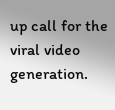up call for the viral video generation.